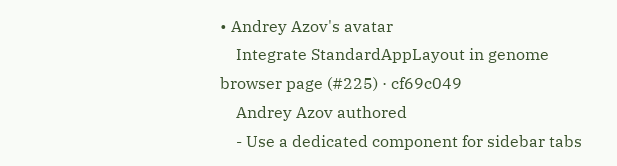• Andrey Azov's avatar
    Integrate StandardAppLayout in genome browser page (#225) · cf69c049
    Andrey Azov authored
    - Use a dedicated component for sidebar tabs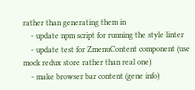rather than generating them in
    - update npm script for running the style linter
    - update test for ZmenuContent component (use mock redux store rather than real one)
    - make browser bar content (gene info)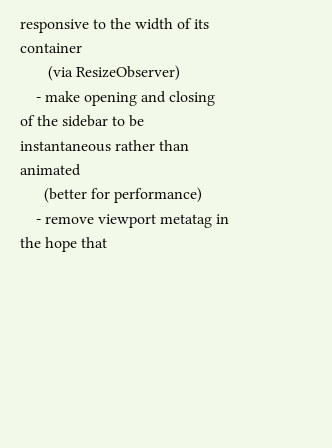responsive to the width of its container
       (via ResizeObserver)
    - make opening and closing of the sidebar to be instantaneous rather than animated
      (better for performance)
    - remove viewport metatag in the hope that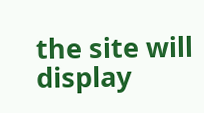the site will display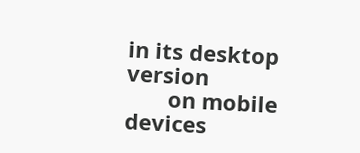in its desktop version
       on mobile devices